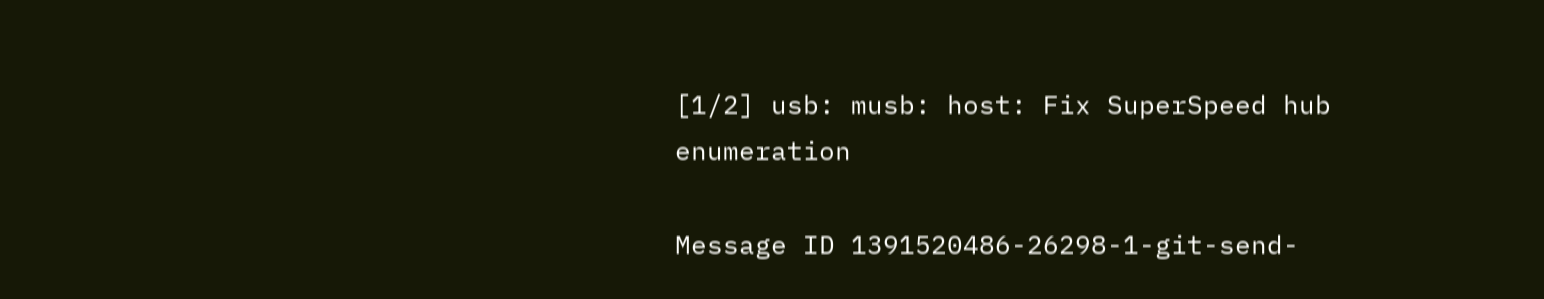[1/2] usb: musb: host: Fix SuperSpeed hub enumeration

Message ID 1391520486-26298-1-git-send-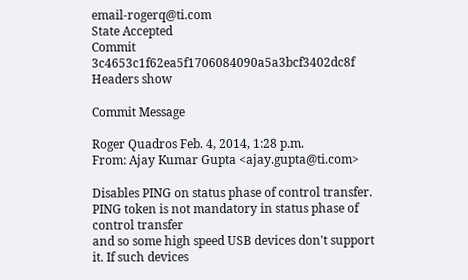email-rogerq@ti.com
State Accepted
Commit 3c4653c1f62ea5f1706084090a5a3bcf3402dc8f
Headers show

Commit Message

Roger Quadros Feb. 4, 2014, 1:28 p.m.
From: Ajay Kumar Gupta <ajay.gupta@ti.com>

Disables PING on status phase of control transfer.
PING token is not mandatory in status phase of control transfer
and so some high speed USB devices don't support it. If such devices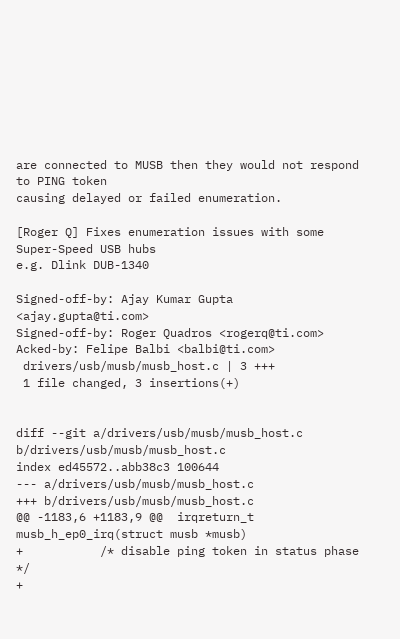are connected to MUSB then they would not respond to PING token
causing delayed or failed enumeration.

[Roger Q] Fixes enumeration issues with some Super-Speed USB hubs
e.g. Dlink DUB-1340

Signed-off-by: Ajay Kumar Gupta <ajay.gupta@ti.com>
Signed-off-by: Roger Quadros <rogerq@ti.com>
Acked-by: Felipe Balbi <balbi@ti.com>
 drivers/usb/musb/musb_host.c | 3 +++
 1 file changed, 3 insertions(+)


diff --git a/drivers/usb/musb/musb_host.c b/drivers/usb/musb/musb_host.c
index ed45572..abb38c3 100644
--- a/drivers/usb/musb/musb_host.c
+++ b/drivers/usb/musb/musb_host.c
@@ -1183,6 +1183,9 @@  irqreturn_t musb_h_ep0_irq(struct musb *musb)
+           /* disable ping token in status phase */
+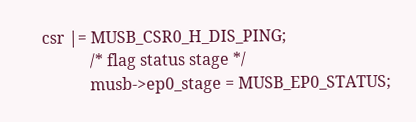csr |= MUSB_CSR0_H_DIS_PING;
            /* flag status stage */
            musb->ep0_stage = MUSB_EP0_STATUS;